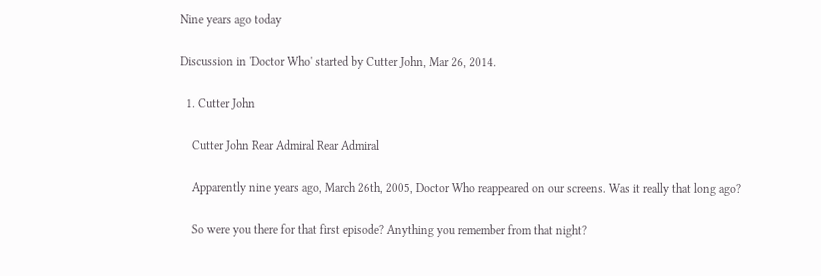Nine years ago today

Discussion in 'Doctor Who' started by Cutter John, Mar 26, 2014.

  1. Cutter John

    Cutter John Rear Admiral Rear Admiral

    Apparently nine years ago, March 26th, 2005, Doctor Who reappeared on our screens. Was it really that long ago?

    So were you there for that first episode? Anything you remember from that night?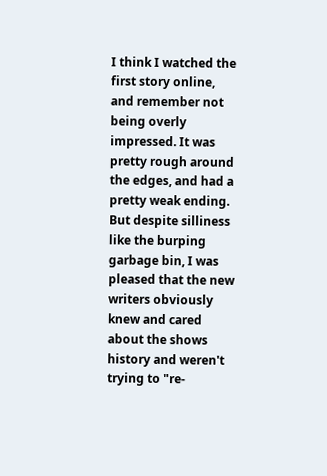I think I watched the first story online, and remember not being overly impressed. It was pretty rough around the edges, and had a pretty weak ending. But despite silliness like the burping garbage bin, I was pleased that the new writers obviously knew and cared about the shows history and weren't trying to "re-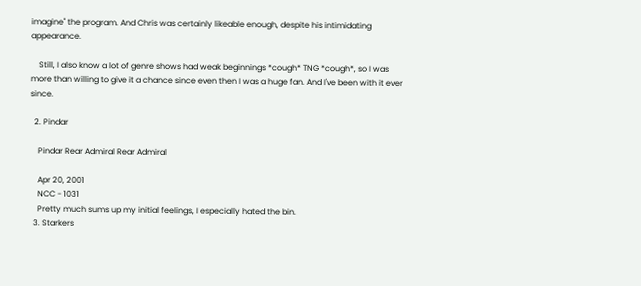imagine" the program. And Chris was certainly likeable enough, despite his intimidating appearance.

    Still, I also know a lot of genre shows had weak beginnings *cough* TNG *cough*, so I was more than willing to give it a chance since even then I was a huge fan. And I've been with it ever since.

  2. Pindar

    Pindar Rear Admiral Rear Admiral

    Apr 20, 2001
    NCC - 1031
    Pretty much sums up my initial feelings, I especially hated the bin.
  3. Starkers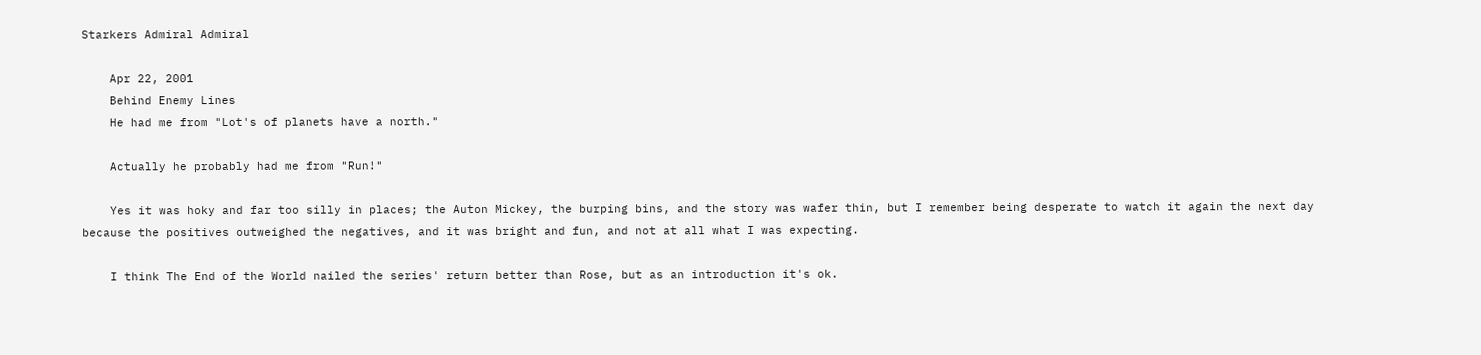Starkers Admiral Admiral

    Apr 22, 2001
    Behind Enemy Lines
    He had me from "Lot's of planets have a north."

    Actually he probably had me from "Run!"

    Yes it was hoky and far too silly in places; the Auton Mickey, the burping bins, and the story was wafer thin, but I remember being desperate to watch it again the next day because the positives outweighed the negatives, and it was bright and fun, and not at all what I was expecting.

    I think The End of the World nailed the series' return better than Rose, but as an introduction it's ok.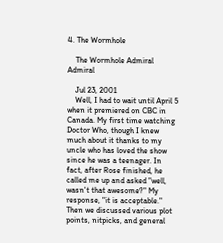4. The Wormhole

    The Wormhole Admiral Admiral

    Jul 23, 2001
    Well, I had to wait until April 5 when it premiered on CBC in Canada. My first time watching Doctor Who, though I knew much about it thanks to my uncle who has loved the show since he was a teenager. In fact, after Rose finished, he called me up and asked "well, wasn't that awesome?" My response, "it is acceptable." Then we discussed various plot points, nitpicks, and general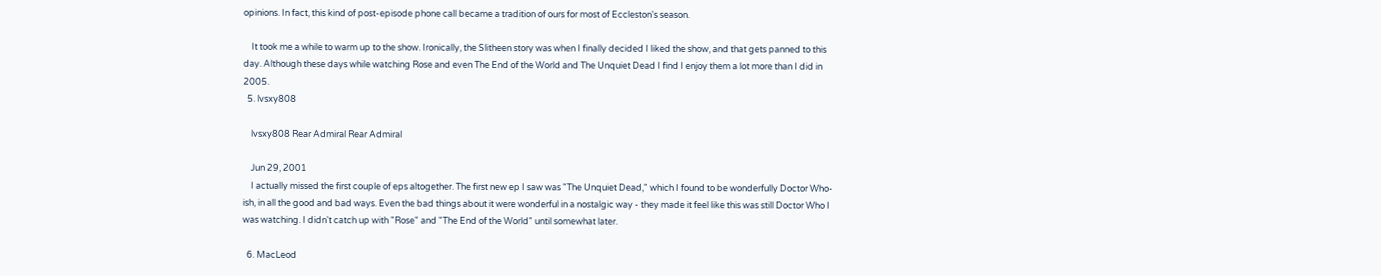opinions. In fact, this kind of post-episode phone call became a tradition of ours for most of Eccleston's season.

    It took me a while to warm up to the show. Ironically, the Slitheen story was when I finally decided I liked the show, and that gets panned to this day. Although these days while watching Rose and even The End of the World and The Unquiet Dead I find I enjoy them a lot more than I did in 2005.
  5. lvsxy808

    lvsxy808 Rear Admiral Rear Admiral

    Jun 29, 2001
    I actually missed the first couple of eps altogether. The first new ep I saw was "The Unquiet Dead," which I found to be wonderfully Doctor Who-ish, in all the good and bad ways. Even the bad things about it were wonderful in a nostalgic way - they made it feel like this was still Doctor Who I was watching. I didn't catch up with "Rose" and "The End of the World" until somewhat later.

  6. MacLeod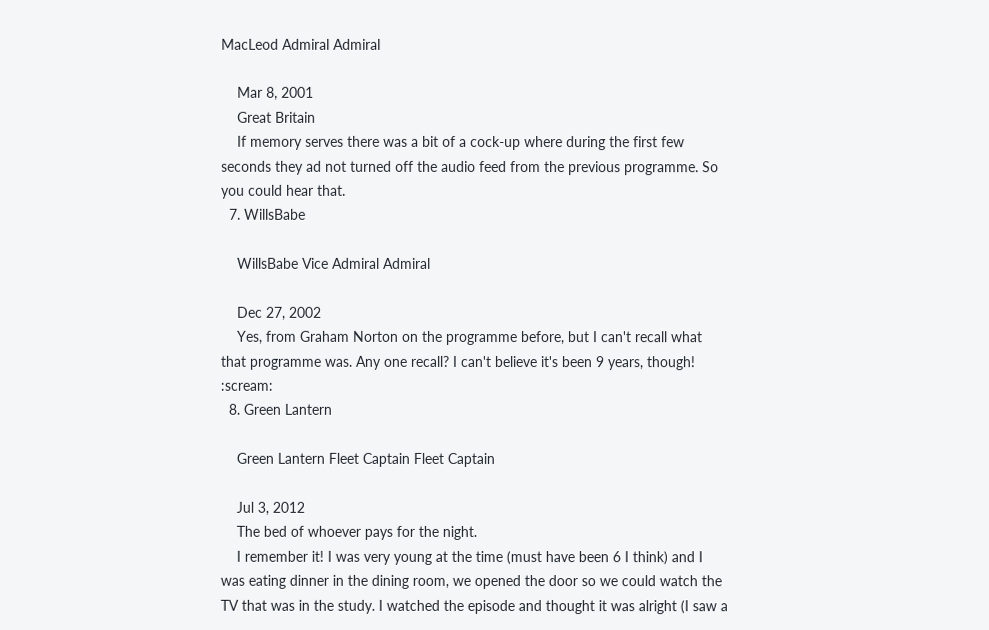MacLeod Admiral Admiral

    Mar 8, 2001
    Great Britain
    If memory serves there was a bit of a cock-up where during the first few seconds they ad not turned off the audio feed from the previous programme. So you could hear that.
  7. WillsBabe

    WillsBabe Vice Admiral Admiral

    Dec 27, 2002
    Yes, from Graham Norton on the programme before, but I can't recall what that programme was. Any one recall? I can't believe it's been 9 years, though! :scream:
  8. Green Lantern

    Green Lantern Fleet Captain Fleet Captain

    Jul 3, 2012
    The bed of whoever pays for the night.
    I remember it! I was very young at the time (must have been 6 I think) and I was eating dinner in the dining room, we opened the door so we could watch the TV that was in the study. I watched the episode and thought it was alright (I saw a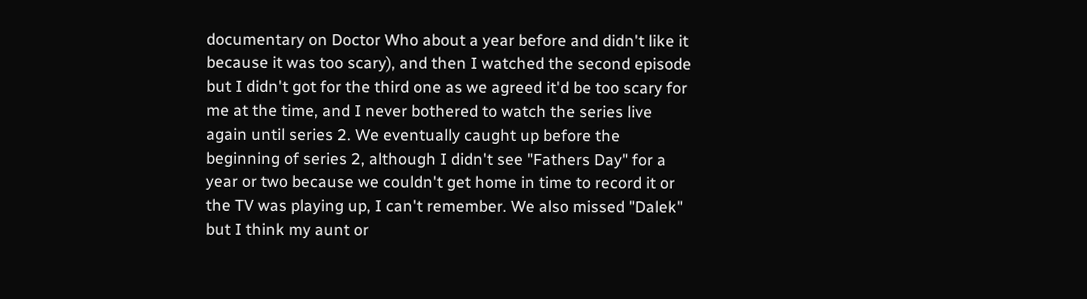documentary on Doctor Who about a year before and didn't like it because it was too scary), and then I watched the second episode but I didn't got for the third one as we agreed it'd be too scary for me at the time, and I never bothered to watch the series live again until series 2. We eventually caught up before the beginning of series 2, although I didn't see "Fathers Day" for a year or two because we couldn't get home in time to record it or the TV was playing up, I can't remember. We also missed "Dalek" but I think my aunt or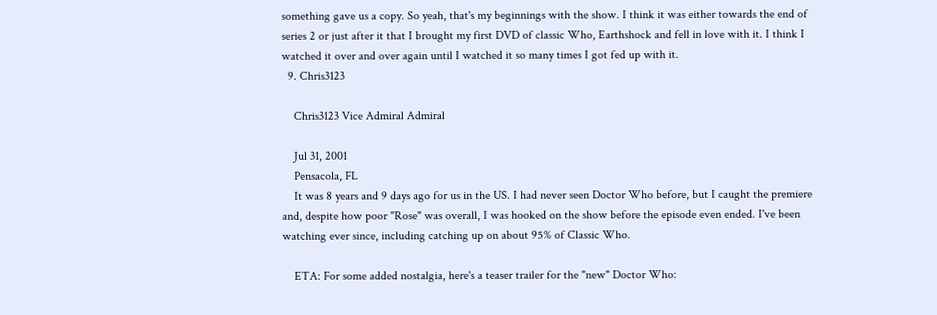something gave us a copy. So yeah, that's my beginnings with the show. I think it was either towards the end of series 2 or just after it that I brought my first DVD of classic Who, Earthshock and fell in love with it. I think I watched it over and over again until I watched it so many times I got fed up with it.
  9. Chris3123

    Chris3123 Vice Admiral Admiral

    Jul 31, 2001
    Pensacola, FL
    It was 8 years and 9 days ago for us in the US. I had never seen Doctor Who before, but I caught the premiere and, despite how poor "Rose" was overall, I was hooked on the show before the episode even ended. I've been watching ever since, including catching up on about 95% of Classic Who.

    ETA: For some added nostalgia, here's a teaser trailer for the "new" Doctor Who: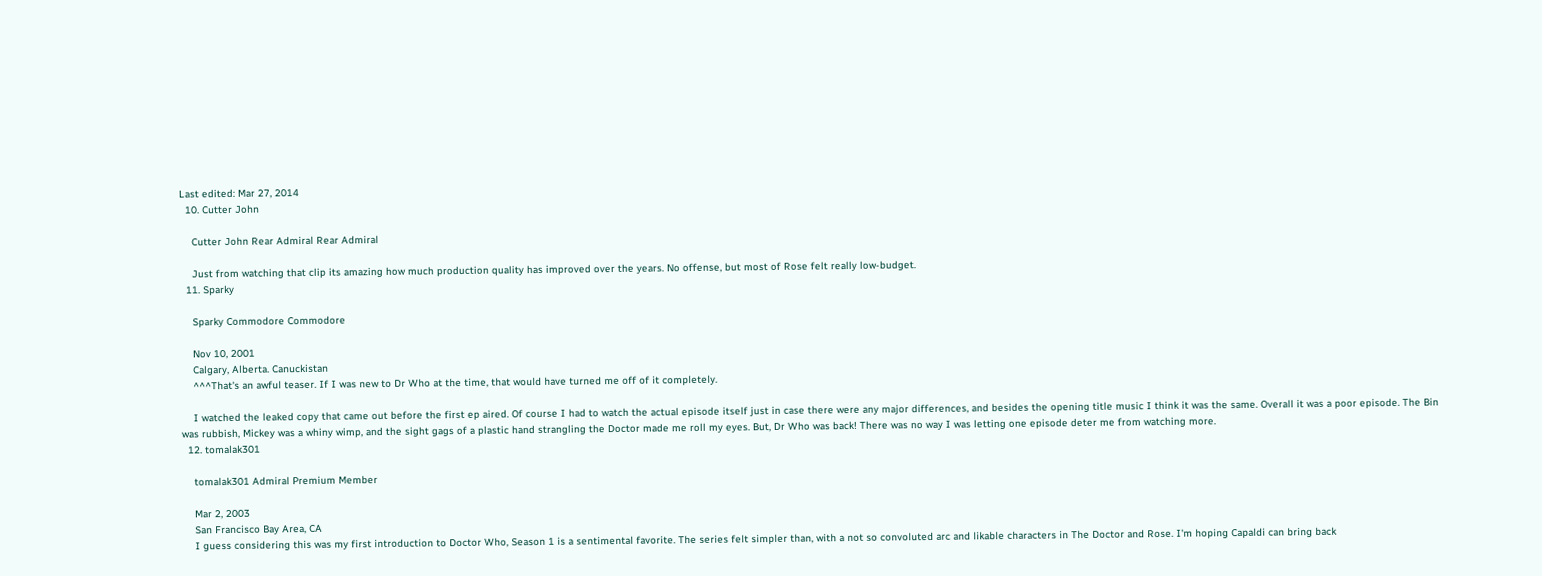Last edited: Mar 27, 2014
  10. Cutter John

    Cutter John Rear Admiral Rear Admiral

    Just from watching that clip its amazing how much production quality has improved over the years. No offense, but most of Rose felt really low-budget.
  11. Sparky

    Sparky Commodore Commodore

    Nov 10, 2001
    Calgary, Alberta. Canuckistan
    ^^^That's an awful teaser. If I was new to Dr Who at the time, that would have turned me off of it completely.

    I watched the leaked copy that came out before the first ep aired. Of course I had to watch the actual episode itself just in case there were any major differences, and besides the opening title music I think it was the same. Overall it was a poor episode. The Bin was rubbish, Mickey was a whiny wimp, and the sight gags of a plastic hand strangling the Doctor made me roll my eyes. But, Dr Who was back! There was no way I was letting one episode deter me from watching more.
  12. tomalak301

    tomalak301 Admiral Premium Member

    Mar 2, 2003
    San Francisco Bay Area, CA
    I guess considering this was my first introduction to Doctor Who, Season 1 is a sentimental favorite. The series felt simpler than, with a not so convoluted arc and likable characters in The Doctor and Rose. I'm hoping Capaldi can bring back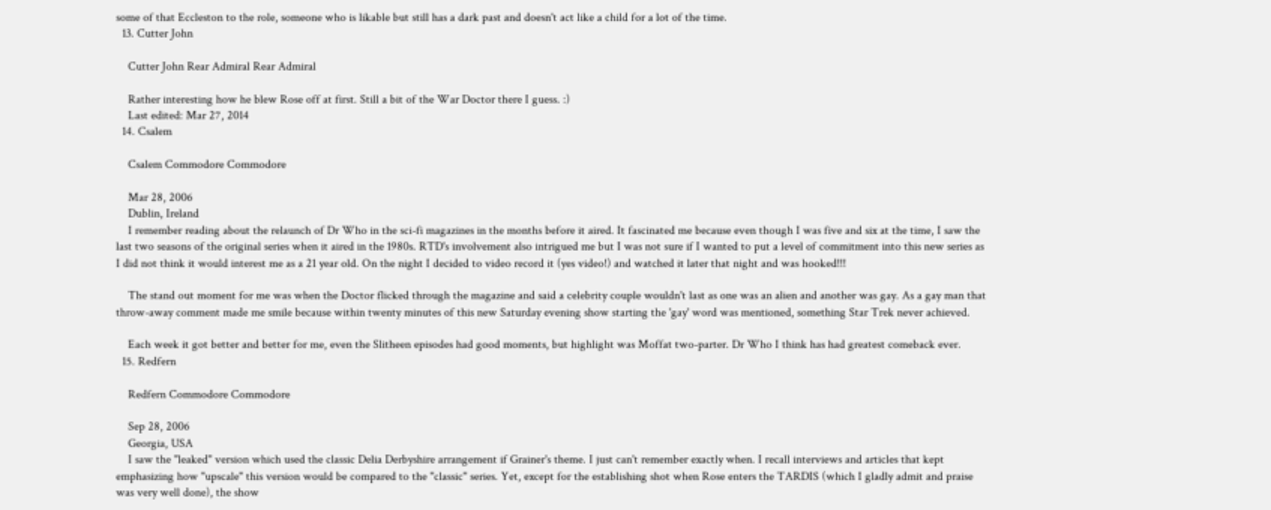some of that Eccleston to the role, someone who is likable but still has a dark past and doesn't act like a child for a lot of the time.
  13. Cutter John

    Cutter John Rear Admiral Rear Admiral

    Rather interesting how he blew Rose off at first. Still a bit of the War Doctor there I guess. :)
    Last edited: Mar 27, 2014
  14. Csalem

    Csalem Commodore Commodore

    Mar 28, 2006
    Dublin, Ireland
    I remember reading about the relaunch of Dr Who in the sci-fi magazines in the months before it aired. It fascinated me because even though I was five and six at the time, I saw the last two seasons of the original series when it aired in the 1980s. RTD's involvement also intrigued me but I was not sure if I wanted to put a level of commitment into this new series as I did not think it would interest me as a 21 year old. On the night I decided to video record it (yes video!) and watched it later that night and was hooked!!!

    The stand out moment for me was when the Doctor flicked through the magazine and said a celebrity couple wouldn't last as one was an alien and another was gay. As a gay man that throw-away comment made me smile because within twenty minutes of this new Saturday evening show starting the 'gay' word was mentioned, something Star Trek never achieved.

    Each week it got better and better for me, even the Slitheen episodes had good moments, but highlight was Moffat two-parter. Dr Who I think has had greatest comeback ever.
  15. Redfern

    Redfern Commodore Commodore

    Sep 28, 2006
    Georgia, USA
    I saw the "leaked" version which used the classic Delia Derbyshire arrangement if Grainer's theme. I just can't remember exactly when. I recall interviews and articles that kept emphasizing how "upscale" this version would be compared to the "classic" series. Yet, except for the establishing shot when Rose enters the TARDIS (which I gladly admit and praise was very well done), the show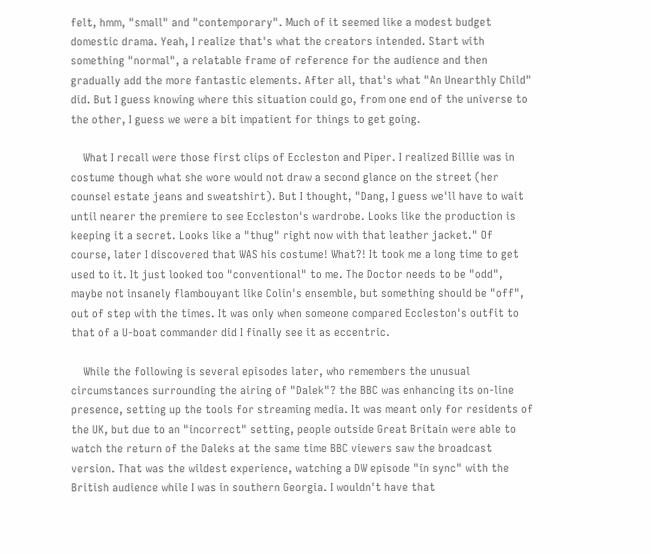felt, hmm, "small" and "contemporary". Much of it seemed like a modest budget domestic drama. Yeah, I realize that's what the creators intended. Start with something "normal", a relatable frame of reference for the audience and then gradually add the more fantastic elements. After all, that's what "An Unearthly Child" did. But I guess knowing where this situation could go, from one end of the universe to the other, I guess we were a bit impatient for things to get going.

    What I recall were those first clips of Eccleston and Piper. I realized Billie was in costume though what she wore would not draw a second glance on the street (her counsel estate jeans and sweatshirt). But I thought, "Dang, I guess we'll have to wait until nearer the premiere to see Eccleston's wardrobe. Looks like the production is keeping it a secret. Looks like a "thug" right now with that leather jacket." Of course, later I discovered that WAS his costume! What?! It took me a long time to get used to it. It just looked too "conventional" to me. The Doctor needs to be "odd", maybe not insanely flambouyant like Colin's ensemble, but something should be "off", out of step with the times. It was only when someone compared Eccleston's outfit to that of a U-boat commander did I finally see it as eccentric.

    While the following is several episodes later, who remembers the unusual circumstances surrounding the airing of "Dalek"? the BBC was enhancing its on-line presence, setting up the tools for streaming media. It was meant only for residents of the UK, but due to an "incorrect" setting, people outside Great Britain were able to watch the return of the Daleks at the same time BBC viewers saw the broadcast version. That was the wildest experience, watching a DW episode "in sync" with the British audience while I was in southern Georgia. I wouldn't have that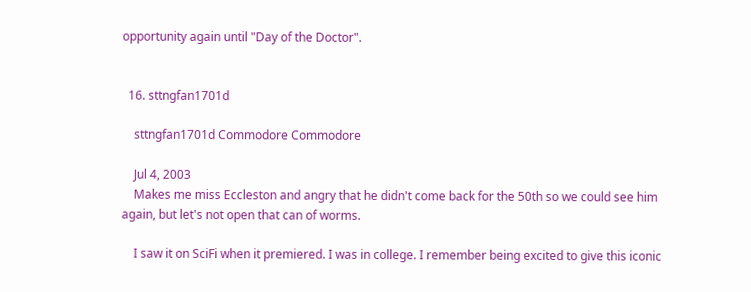opportunity again until "Day of the Doctor".


  16. sttngfan1701d

    sttngfan1701d Commodore Commodore

    Jul 4, 2003
    Makes me miss Eccleston and angry that he didn't come back for the 50th so we could see him again, but let's not open that can of worms.

    I saw it on SciFi when it premiered. I was in college. I remember being excited to give this iconic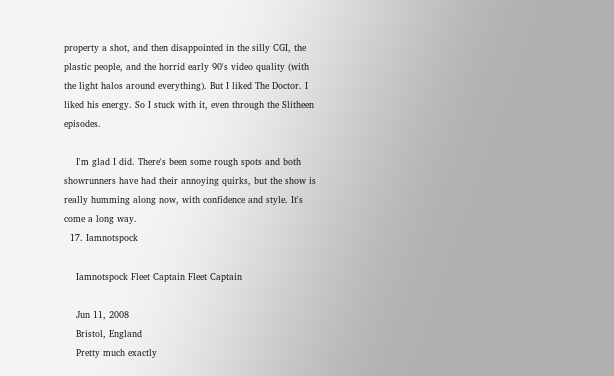property a shot, and then disappointed in the silly CGI, the plastic people, and the horrid early 90's video quality (with the light halos around everything). But I liked The Doctor. I liked his energy. So I stuck with it, even through the Slitheen episodes.

    I'm glad I did. There's been some rough spots and both showrunners have had their annoying quirks, but the show is really humming along now, with confidence and style. It's come a long way.
  17. Iamnotspock

    Iamnotspock Fleet Captain Fleet Captain

    Jun 11, 2008
    Bristol, England
    Pretty much exactly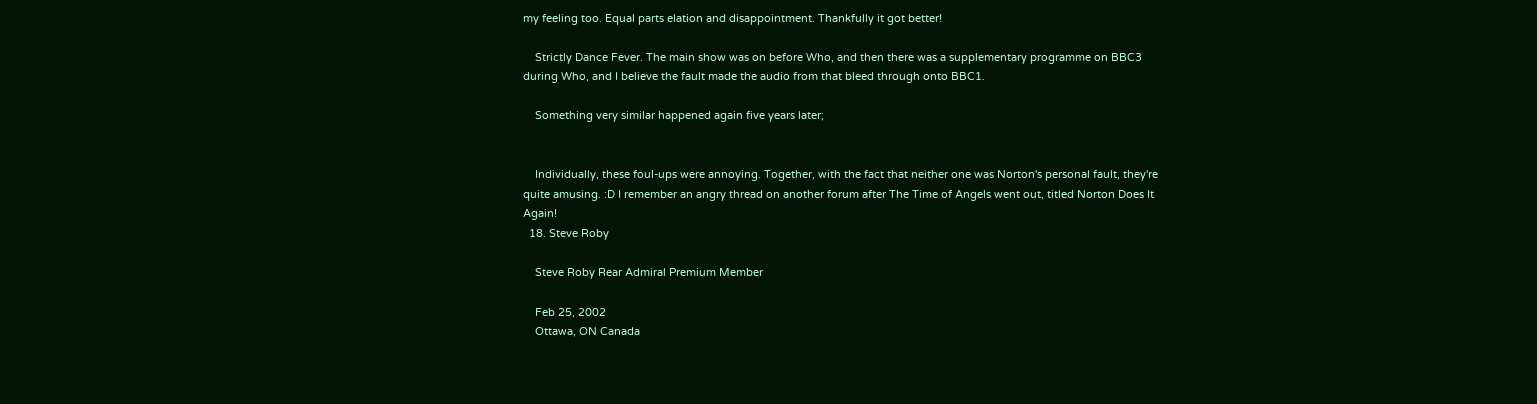my feeling too. Equal parts elation and disappointment. Thankfully it got better!

    Strictly Dance Fever. The main show was on before Who, and then there was a supplementary programme on BBC3 during Who, and I believe the fault made the audio from that bleed through onto BBC1.

    Something very similar happened again five years later;


    Individually, these foul-ups were annoying. Together, with the fact that neither one was Norton's personal fault, they're quite amusing. :D I remember an angry thread on another forum after The Time of Angels went out, titled Norton Does It Again!
  18. Steve Roby

    Steve Roby Rear Admiral Premium Member

    Feb 25, 2002
    Ottawa, ON Canada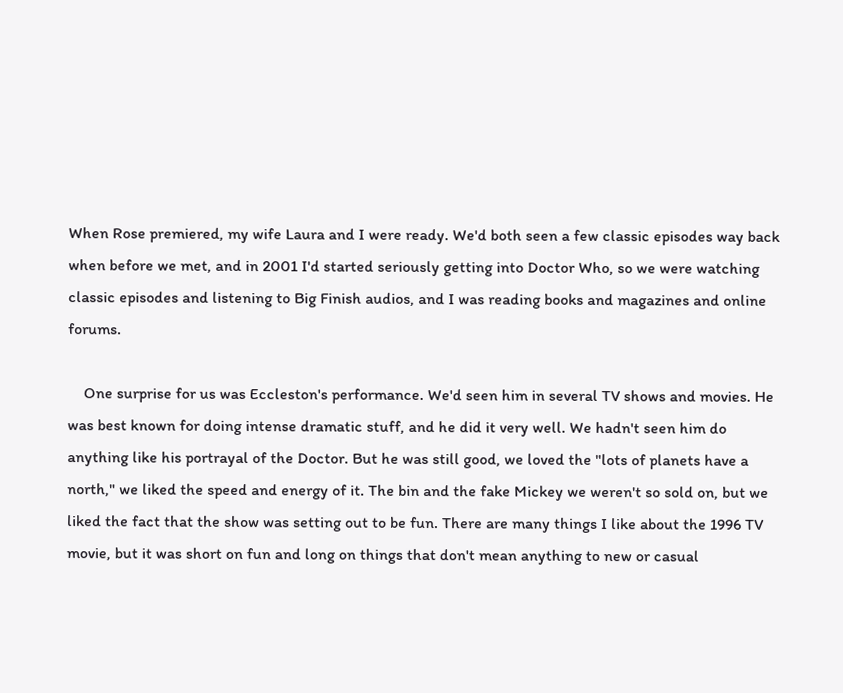When Rose premiered, my wife Laura and I were ready. We'd both seen a few classic episodes way back when before we met, and in 2001 I'd started seriously getting into Doctor Who, so we were watching classic episodes and listening to Big Finish audios, and I was reading books and magazines and online forums.

    One surprise for us was Eccleston's performance. We'd seen him in several TV shows and movies. He was best known for doing intense dramatic stuff, and he did it very well. We hadn't seen him do anything like his portrayal of the Doctor. But he was still good, we loved the "lots of planets have a north," we liked the speed and energy of it. The bin and the fake Mickey we weren't so sold on, but we liked the fact that the show was setting out to be fun. There are many things I like about the 1996 TV movie, but it was short on fun and long on things that don't mean anything to new or casual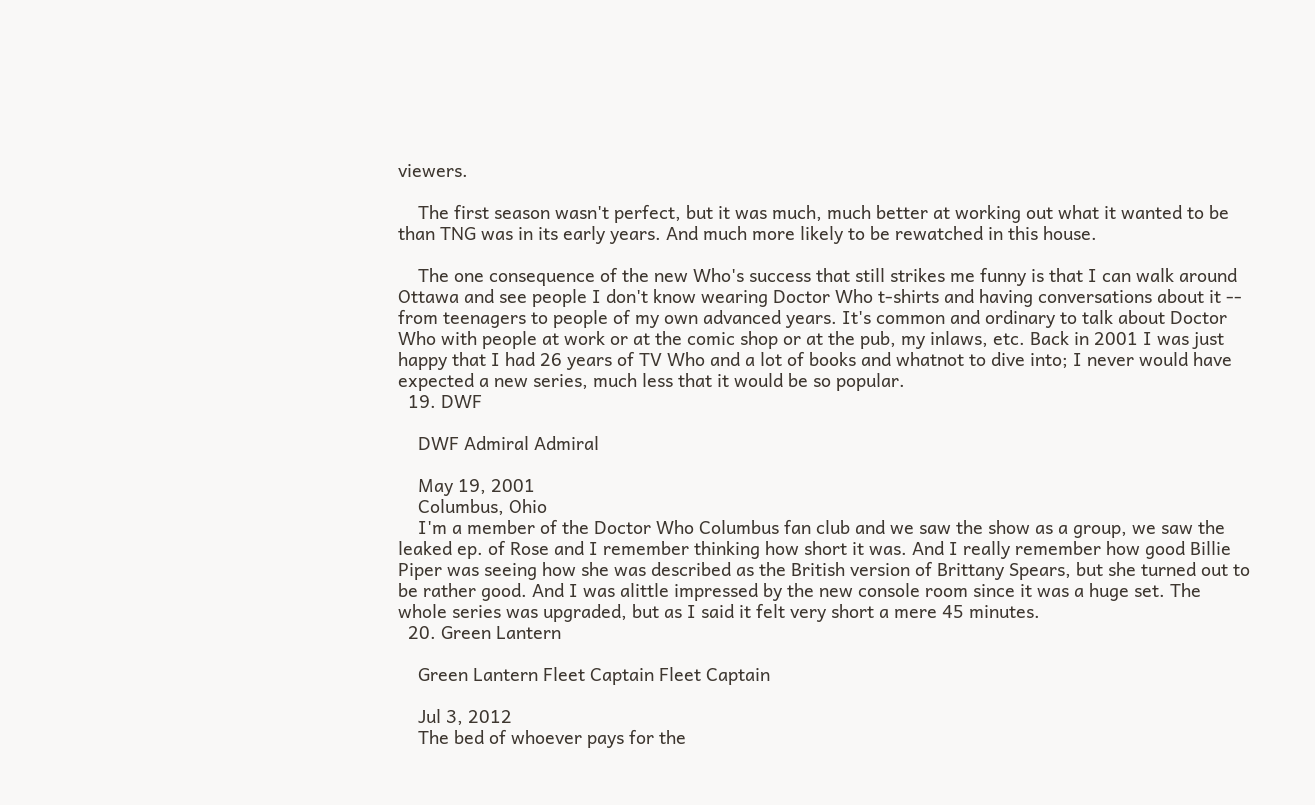viewers.

    The first season wasn't perfect, but it was much, much better at working out what it wanted to be than TNG was in its early years. And much more likely to be rewatched in this house.

    The one consequence of the new Who's success that still strikes me funny is that I can walk around Ottawa and see people I don't know wearing Doctor Who t-shirts and having conversations about it -- from teenagers to people of my own advanced years. It's common and ordinary to talk about Doctor Who with people at work or at the comic shop or at the pub, my inlaws, etc. Back in 2001 I was just happy that I had 26 years of TV Who and a lot of books and whatnot to dive into; I never would have expected a new series, much less that it would be so popular.
  19. DWF

    DWF Admiral Admiral

    May 19, 2001
    Columbus, Ohio
    I'm a member of the Doctor Who Columbus fan club and we saw the show as a group, we saw the leaked ep. of Rose and I remember thinking how short it was. And I really remember how good Billie Piper was seeing how she was described as the British version of Brittany Spears, but she turned out to be rather good. And I was alittle impressed by the new console room since it was a huge set. The whole series was upgraded, but as I said it felt very short a mere 45 minutes.
  20. Green Lantern

    Green Lantern Fleet Captain Fleet Captain

    Jul 3, 2012
    The bed of whoever pays for the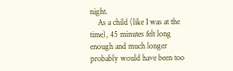night.
    As a child (like I was at the time), 45 minutes felt long enough and much longer probably would have been too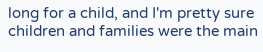long for a child, and I'm pretty sure children and families were the main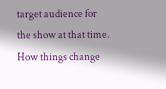target audience for the show at that time. How things change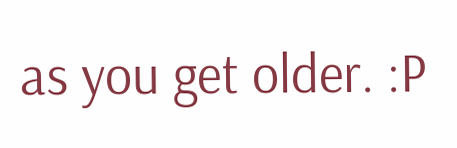as you get older. :P